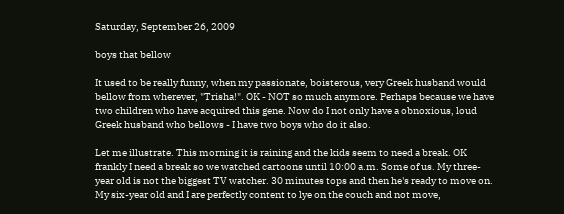Saturday, September 26, 2009

boys that bellow

It used to be really funny, when my passionate, boisterous, very Greek husband would bellow from wherever, "Trisha!". OK - NOT so much anymore. Perhaps because we have two children who have acquired this gene. Now do I not only have a obnoxious, loud Greek husband who bellows - I have two boys who do it also.

Let me illustrate. This morning it is raining and the kids seem to need a break. OK frankly I need a break so we watched cartoons until 10:00 a.m. Some of us. My three-year old is not the biggest TV watcher. 30 minutes tops and then he's ready to move on. My six-year old and I are perfectly content to lye on the couch and not move,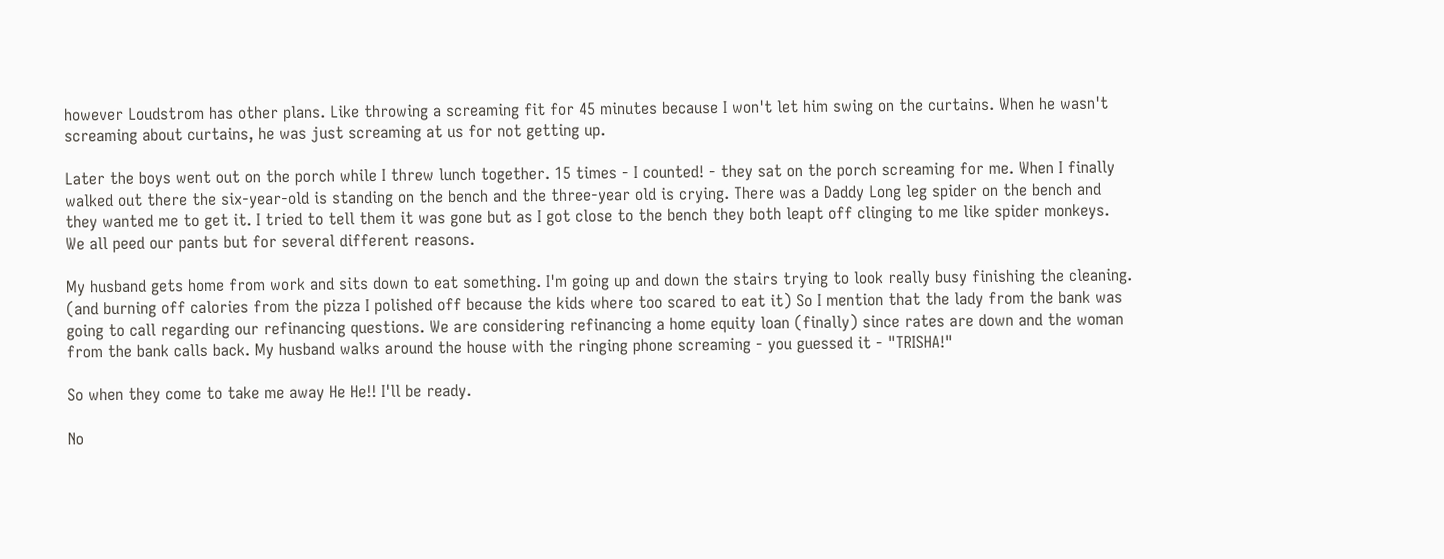however Loudstrom has other plans. Like throwing a screaming fit for 45 minutes because I won't let him swing on the curtains. When he wasn't screaming about curtains, he was just screaming at us for not getting up.

Later the boys went out on the porch while I threw lunch together. 15 times - I counted! - they sat on the porch screaming for me. When I finally walked out there the six-year-old is standing on the bench and the three-year old is crying. There was a Daddy Long leg spider on the bench and they wanted me to get it. I tried to tell them it was gone but as I got close to the bench they both leapt off clinging to me like spider monkeys. We all peed our pants but for several different reasons.

My husband gets home from work and sits down to eat something. I'm going up and down the stairs trying to look really busy finishing the cleaning. (and burning off calories from the pizza I polished off because the kids where too scared to eat it) So I mention that the lady from the bank was going to call regarding our refinancing questions. We are considering refinancing a home equity loan (finally) since rates are down and the woman from the bank calls back. My husband walks around the house with the ringing phone screaming - you guessed it - "TRISHA!"

So when they come to take me away He He!! I'll be ready.

No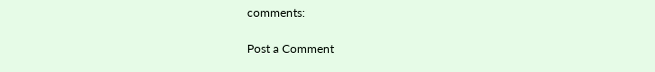comments:

Post a Comment